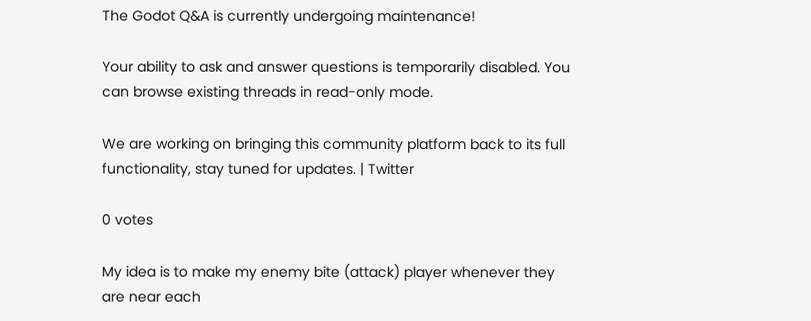The Godot Q&A is currently undergoing maintenance!

Your ability to ask and answer questions is temporarily disabled. You can browse existing threads in read-only mode.

We are working on bringing this community platform back to its full functionality, stay tuned for updates. | Twitter

0 votes

My idea is to make my enemy bite (attack) player whenever they are near each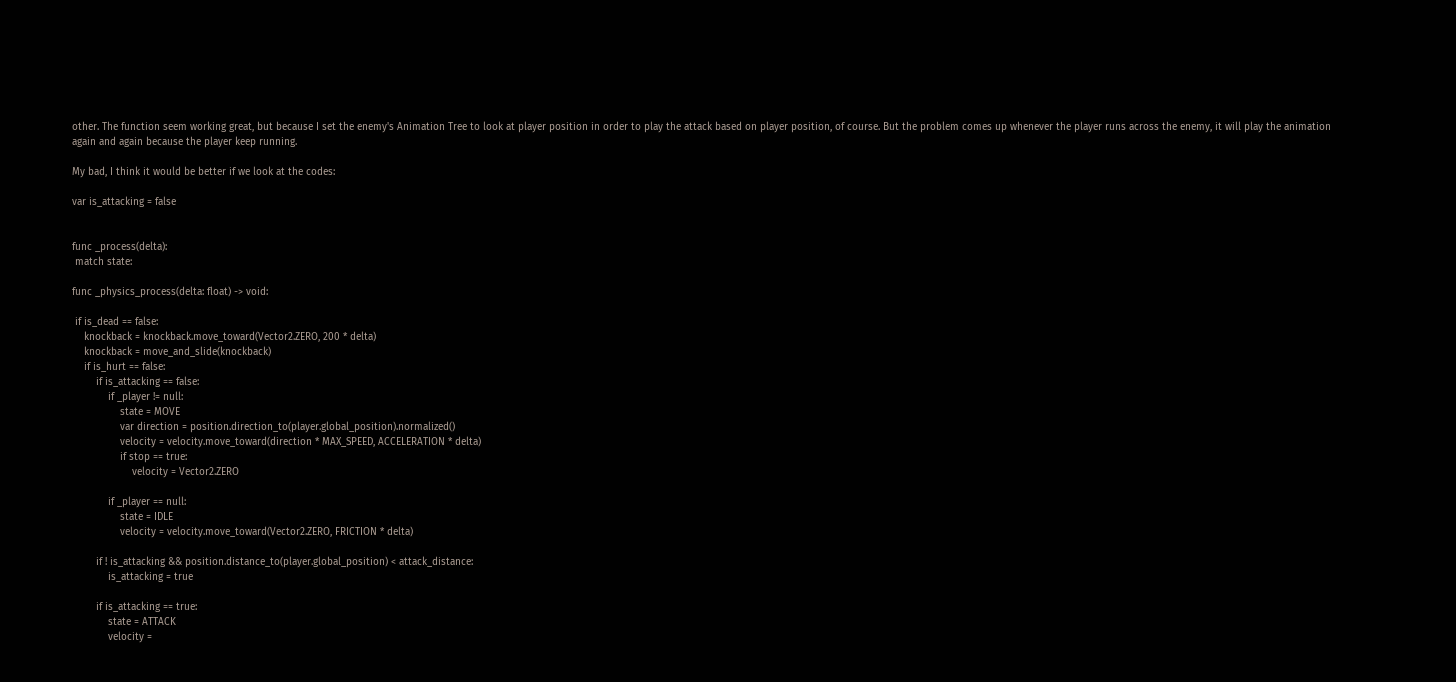other. The function seem working great, but because I set the enemy's Animation Tree to look at player position in order to play the attack based on player position, of course. But the problem comes up whenever the player runs across the enemy, it will play the animation again and again because the player keep running.

My bad, I think it would be better if we look at the codes:

var is_attacking = false


func _process(delta):
 match state:

func _physics_process(delta: float) -> void:

 if is_dead == false:
    knockback = knockback.move_toward(Vector2.ZERO, 200 * delta)
    knockback = move_and_slide(knockback)
    if is_hurt == false:
        if is_attacking == false:
            if _player != null:
                state = MOVE
                var direction = position.direction_to(player.global_position).normalized()
                velocity = velocity.move_toward(direction * MAX_SPEED, ACCELERATION * delta)
                if stop == true:
                    velocity = Vector2.ZERO

            if _player == null:
                state = IDLE
                velocity = velocity.move_toward(Vector2.ZERO, FRICTION * delta)

        if ! is_attacking && position.distance_to(player.global_position) < attack_distance:
            is_attacking = true

        if is_attacking == true:
            state = ATTACK
            velocity =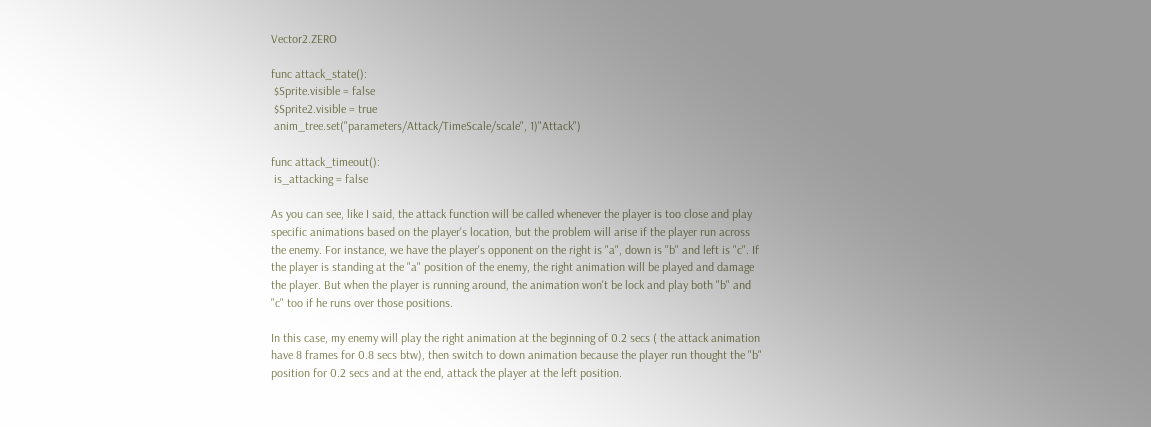Vector2.ZERO

func attack_state():
 $Sprite.visible = false
 $Sprite2.visible = true
 anim_tree.set("parameters/Attack/TimeScale/scale", 1)"Attack")

func attack_timeout():
 is_attacking = false

As you can see, like I said, the attack function will be called whenever the player is too close and play specific animations based on the player's location, but the problem will arise if the player run across the enemy. For instance, we have the player's opponent on the right is "a", down is "b" and left is "c". If the player is standing at the "a" position of the enemy, the right animation will be played and damage the player. But when the player is running around, the animation won't be lock and play both "b" and "c" too if he runs over those positions.

In this case, my enemy will play the right animation at the beginning of 0.2 secs ( the attack animation have 8 frames for 0.8 secs btw), then switch to down animation because the player run thought the "b" position for 0.2 secs and at the end, attack the player at the left position.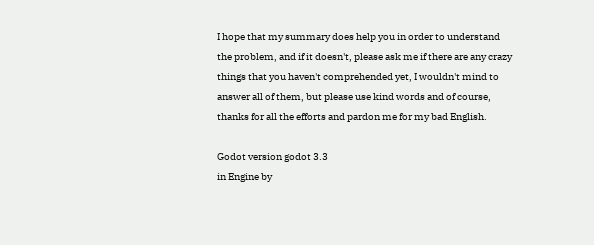I hope that my summary does help you in order to understand the problem, and if it doesn't, please ask me if there are any crazy things that you haven't comprehended yet, I wouldn't mind to answer all of them, but please use kind words and of course, thanks for all the efforts and pardon me for my bad English.

Godot version godot 3.3
in Engine by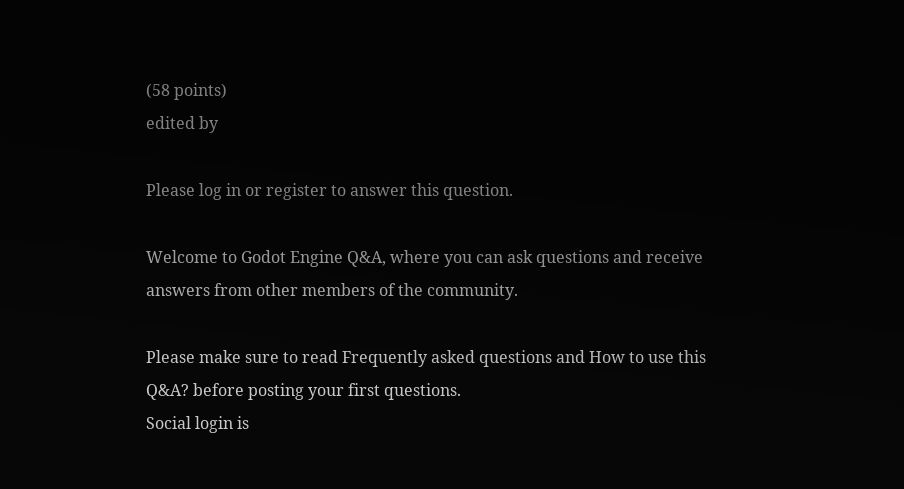(58 points)
edited by

Please log in or register to answer this question.

Welcome to Godot Engine Q&A, where you can ask questions and receive answers from other members of the community.

Please make sure to read Frequently asked questions and How to use this Q&A? before posting your first questions.
Social login is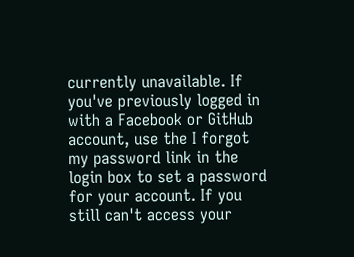currently unavailable. If you've previously logged in with a Facebook or GitHub account, use the I forgot my password link in the login box to set a password for your account. If you still can't access your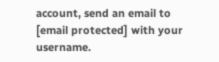account, send an email to [email protected] with your username.